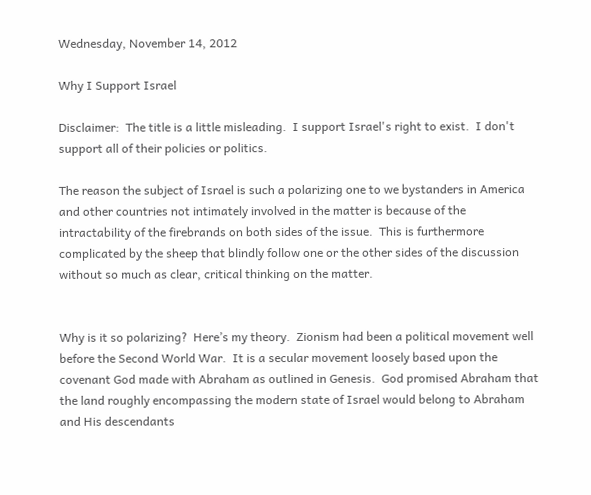Wednesday, November 14, 2012

Why I Support Israel

Disclaimer:  The title is a little misleading.  I support Israel's right to exist.  I don't support all of their policies or politics.

The reason the subject of Israel is such a polarizing one to we bystanders in America and other countries not intimately involved in the matter is because of the intractability of the firebrands on both sides of the issue.  This is furthermore complicated by the sheep that blindly follow one or the other sides of the discussion without so much as clear, critical thinking on the matter.


Why is it so polarizing?  Here’s my theory.  Zionism had been a political movement well before the Second World War.  It is a secular movement loosely based upon the covenant God made with Abraham as outlined in Genesis.  God promised Abraham that the land roughly encompassing the modern state of Israel would belong to Abraham and His descendants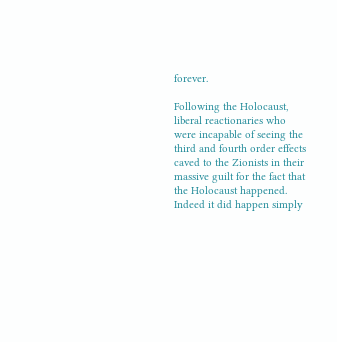forever.

Following the Holocaust, liberal reactionaries who were incapable of seeing the third and fourth order effects caved to the Zionists in their massive guilt for the fact that the Holocaust happened.  Indeed it did happen simply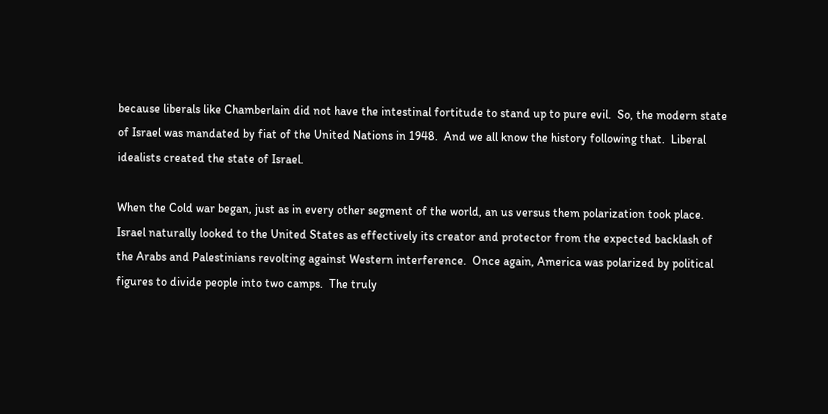because liberals like Chamberlain did not have the intestinal fortitude to stand up to pure evil.  So, the modern state of Israel was mandated by fiat of the United Nations in 1948.  And we all know the history following that.  Liberal idealists created the state of Israel.

When the Cold war began, just as in every other segment of the world, an us versus them polarization took place.  Israel naturally looked to the United States as effectively its creator and protector from the expected backlash of the Arabs and Palestinians revolting against Western interference.  Once again, America was polarized by political figures to divide people into two camps.  The truly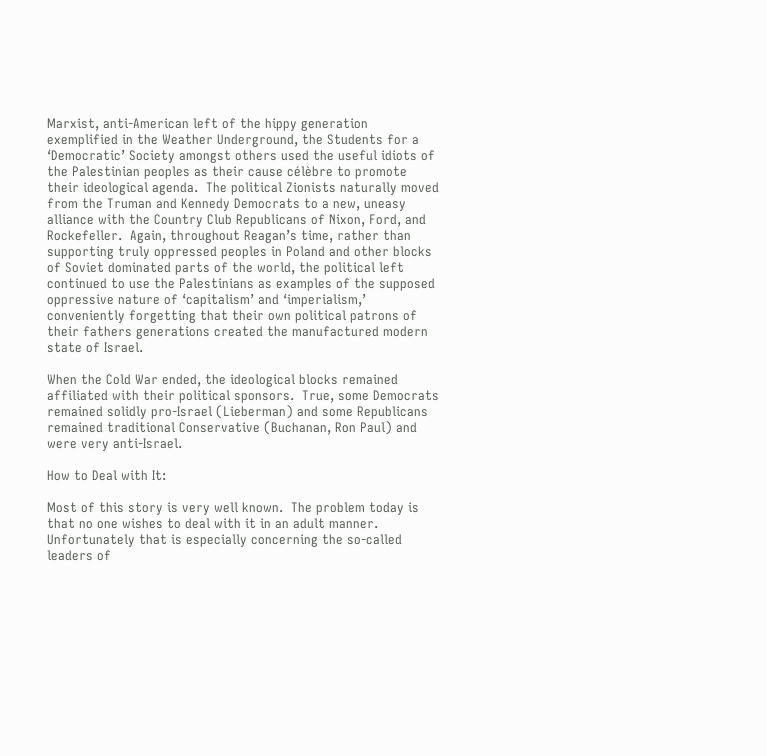Marxist, anti-American left of the hippy generation exemplified in the Weather Underground, the Students for a ‘Democratic’ Society amongst others used the useful idiots of the Palestinian peoples as their cause célèbre to promote their ideological agenda.  The political Zionists naturally moved from the Truman and Kennedy Democrats to a new, uneasy alliance with the Country Club Republicans of Nixon, Ford, and Rockefeller.  Again, throughout Reagan’s time, rather than supporting truly oppressed peoples in Poland and other blocks of Soviet dominated parts of the world, the political left continued to use the Palestinians as examples of the supposed oppressive nature of ‘capitalism’ and ‘imperialism,’ conveniently forgetting that their own political patrons of their fathers generations created the manufactured modern state of Israel.

When the Cold War ended, the ideological blocks remained affiliated with their political sponsors.  True, some Democrats remained solidly pro-Israel (Lieberman) and some Republicans remained traditional Conservative (Buchanan, Ron Paul) and were very anti-Israel.

How to Deal with It:

Most of this story is very well known.  The problem today is that no one wishes to deal with it in an adult manner.  Unfortunately that is especially concerning the so-called leaders of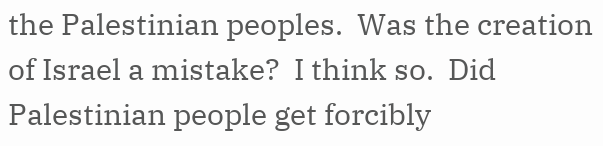the Palestinian peoples.  Was the creation of Israel a mistake?  I think so.  Did Palestinian people get forcibly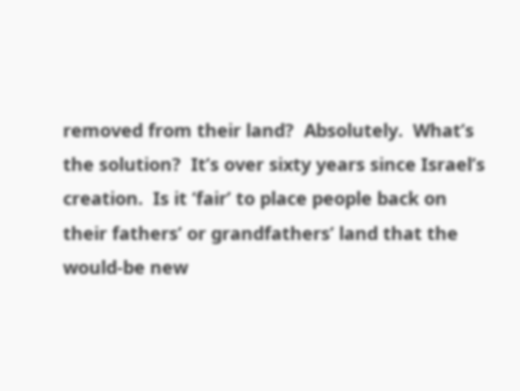removed from their land?  Absolutely.  What’s the solution?  It’s over sixty years since Israel’s creation.  Is it ‘fair’ to place people back on their fathers’ or grandfathers’ land that the would-be new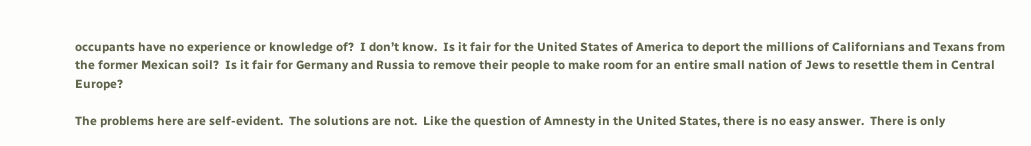occupants have no experience or knowledge of?  I don’t know.  Is it fair for the United States of America to deport the millions of Californians and Texans from the former Mexican soil?  Is it fair for Germany and Russia to remove their people to make room for an entire small nation of Jews to resettle them in Central Europe?

The problems here are self-evident.  The solutions are not.  Like the question of Amnesty in the United States, there is no easy answer.  There is only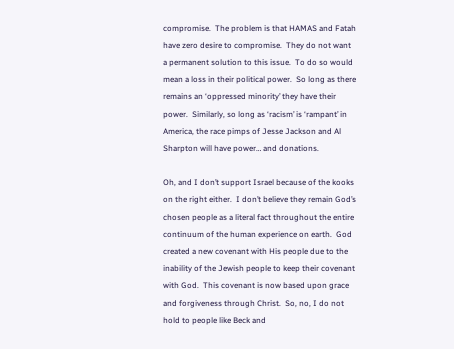compromise.  The problem is that HAMAS and Fatah have zero desire to compromise.  They do not want a permanent solution to this issue.  To do so would mean a loss in their political power.  So long as there remains an ‘oppressed minority’ they have their power.  Similarly, so long as ‘racism’ is ‘rampant’ in America, the race pimps of Jesse Jackson and Al Sharpton will have power… and donations.

Oh, and I don’t support Israel because of the kooks on the right either.  I don’t believe they remain God’s chosen people as a literal fact throughout the entire continuum of the human experience on earth.  God created a new covenant with His people due to the inability of the Jewish people to keep their covenant with God.  This covenant is now based upon grace and forgiveness through Christ.  So, no, I do not hold to people like Beck and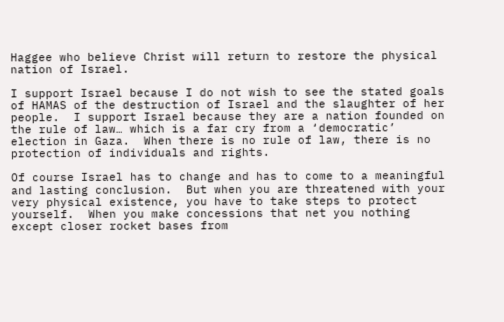Haggee who believe Christ will return to restore the physical nation of Israel.

I support Israel because I do not wish to see the stated goals of HAMAS of the destruction of Israel and the slaughter of her people.  I support Israel because they are a nation founded on the rule of law… which is a far cry from a ‘democratic’ election in Gaza.  When there is no rule of law, there is no protection of individuals and rights.

Of course Israel has to change and has to come to a meaningful and lasting conclusion.  But when you are threatened with your very physical existence, you have to take steps to protect yourself.  When you make concessions that net you nothing except closer rocket bases from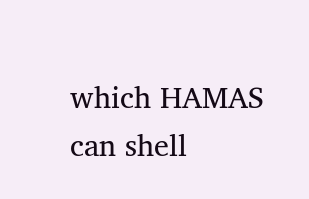which HAMAS can shell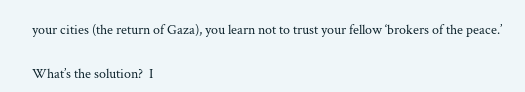your cities (the return of Gaza), you learn not to trust your fellow ‘brokers of the peace.’

What’s the solution?  I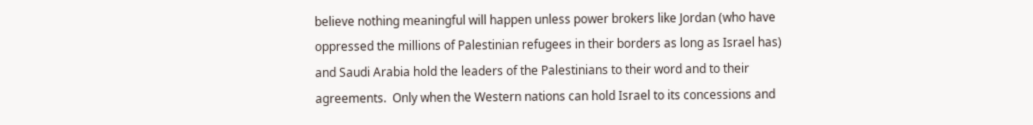believe nothing meaningful will happen unless power brokers like Jordan (who have oppressed the millions of Palestinian refugees in their borders as long as Israel has) and Saudi Arabia hold the leaders of the Palestinians to their word and to their agreements.  Only when the Western nations can hold Israel to its concessions and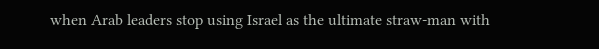when Arab leaders stop using Israel as the ultimate straw-man with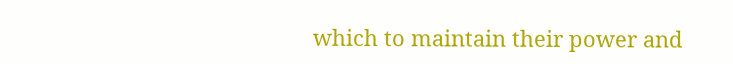which to maintain their power and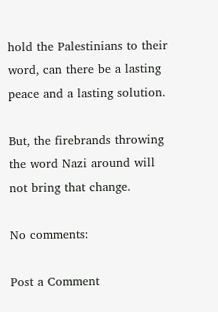hold the Palestinians to their word, can there be a lasting peace and a lasting solution.

But, the firebrands throwing the word Nazi around will not bring that change.

No comments:

Post a Comment